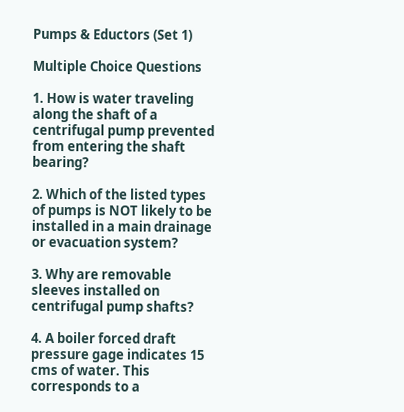Pumps & Eductors (Set 1)

Multiple Choice Questions

1. How is water traveling along the shaft of a centrifugal pump prevented from entering the shaft bearing?

2. Which of the listed types of pumps is NOT likely to be installed in a main drainage or evacuation system?

3. Why are removable sleeves installed on centrifugal pump shafts?

4. A boiler forced draft pressure gage indicates 15 cms of water. This corresponds to a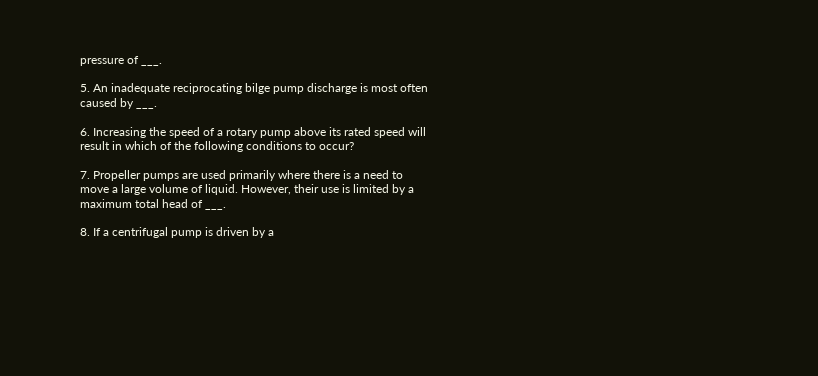pressure of ___.

5. An inadequate reciprocating bilge pump discharge is most often caused by ___.

6. Increasing the speed of a rotary pump above its rated speed will result in which of the following conditions to occur?

7. Propeller pumps are used primarily where there is a need to move a large volume of liquid. However, their use is limited by a maximum total head of ___.

8. If a centrifugal pump is driven by a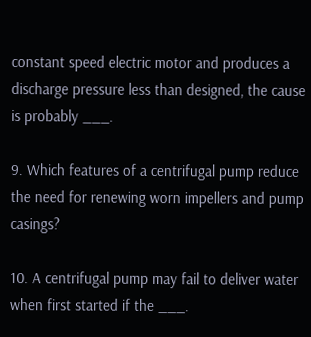constant speed electric motor and produces a discharge pressure less than designed, the cause is probably ___.

9. Which features of a centrifugal pump reduce the need for renewing worn impellers and pump casings?

10. A centrifugal pump may fail to deliver water when first started if the ___.